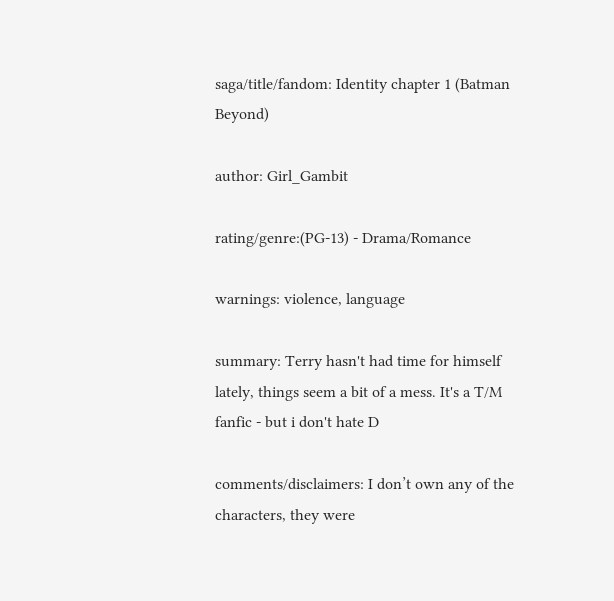saga/title/fandom: Identity chapter 1 (Batman Beyond)

author: Girl_Gambit

rating/genre:(PG-13) - Drama/Romance

warnings: violence, language

summary: Terry hasn't had time for himself lately, things seem a bit of a mess. It's a T/M fanfic - but i don't hate D

comments/disclaimers: I don’t own any of the characters, they were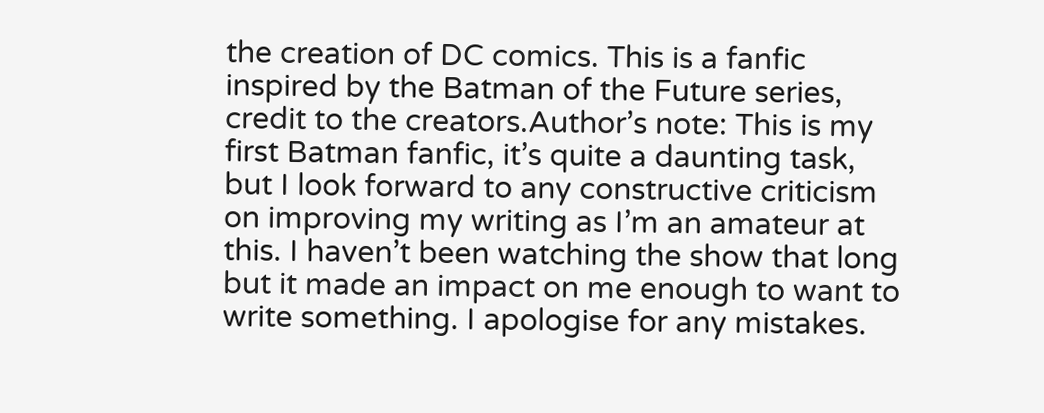the creation of DC comics. This is a fanfic inspired by the Batman of the Future series, credit to the creators.Author’s note: This is my first Batman fanfic, it’s quite a daunting task, but I look forward to any constructive criticism on improving my writing as I’m an amateur at this. I haven’t been watching the show that long but it made an impact on me enough to want to write something. I apologise for any mistakes.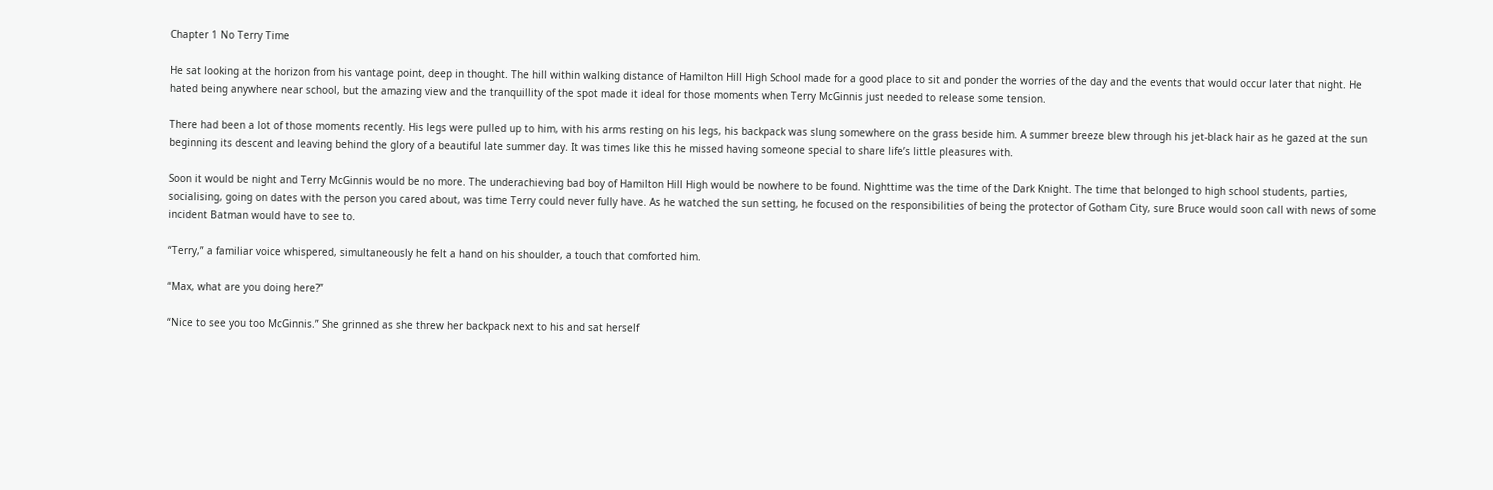Chapter 1 No Terry Time

He sat looking at the horizon from his vantage point, deep in thought. The hill within walking distance of Hamilton Hill High School made for a good place to sit and ponder the worries of the day and the events that would occur later that night. He hated being anywhere near school, but the amazing view and the tranquillity of the spot made it ideal for those moments when Terry McGinnis just needed to release some tension.

There had been a lot of those moments recently. His legs were pulled up to him, with his arms resting on his legs, his backpack was slung somewhere on the grass beside him. A summer breeze blew through his jet-black hair as he gazed at the sun beginning its descent and leaving behind the glory of a beautiful late summer day. It was times like this he missed having someone special to share life’s little pleasures with.

Soon it would be night and Terry McGinnis would be no more. The underachieving bad boy of Hamilton Hill High would be nowhere to be found. Nighttime was the time of the Dark Knight. The time that belonged to high school students, parties, socialising, going on dates with the person you cared about, was time Terry could never fully have. As he watched the sun setting, he focused on the responsibilities of being the protector of Gotham City, sure Bruce would soon call with news of some incident Batman would have to see to.

“Terry,” a familiar voice whispered, simultaneously he felt a hand on his shoulder, a touch that comforted him.

“Max, what are you doing here?”

“Nice to see you too McGinnis.” She grinned as she threw her backpack next to his and sat herself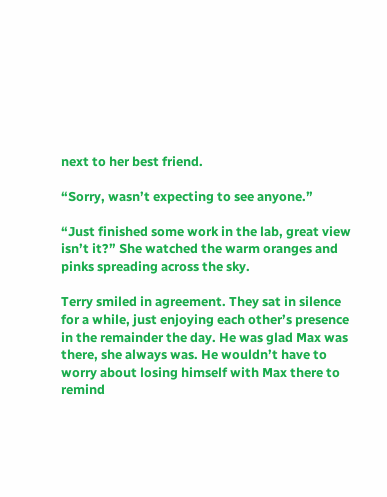next to her best friend.

“Sorry, wasn’t expecting to see anyone.”

“Just finished some work in the lab, great view isn’t it?” She watched the warm oranges and pinks spreading across the sky.

Terry smiled in agreement. They sat in silence for a while, just enjoying each other’s presence in the remainder the day. He was glad Max was there, she always was. He wouldn’t have to worry about losing himself with Max there to remind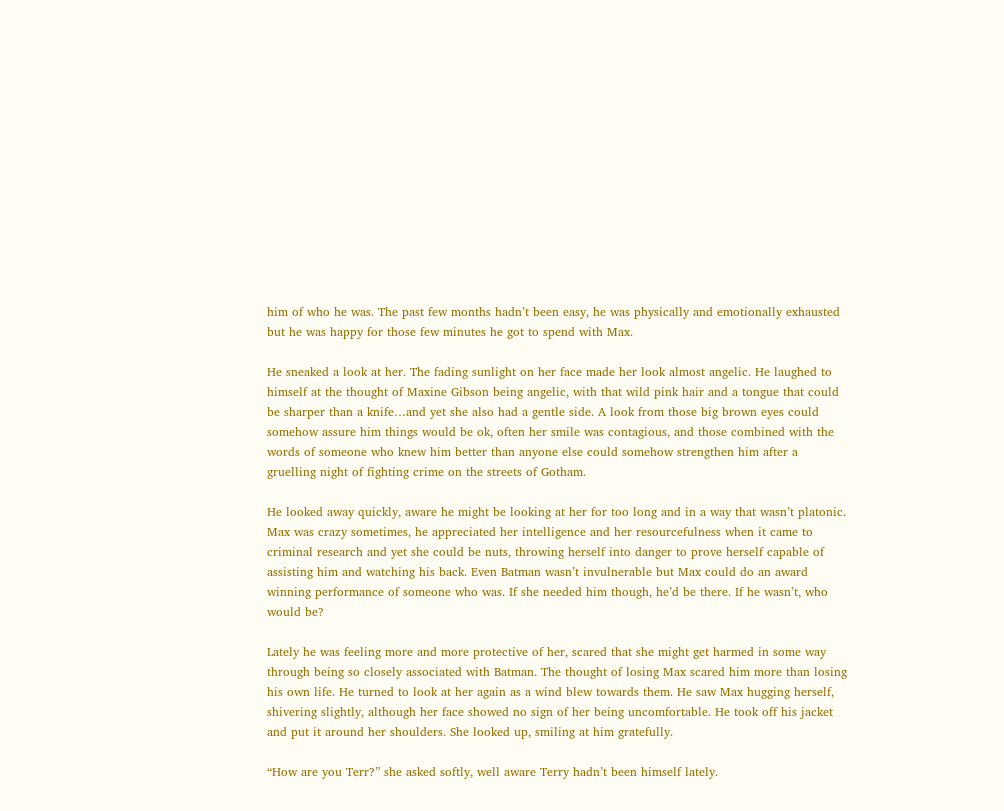him of who he was. The past few months hadn’t been easy, he was physically and emotionally exhausted but he was happy for those few minutes he got to spend with Max.

He sneaked a look at her. The fading sunlight on her face made her look almost angelic. He laughed to himself at the thought of Maxine Gibson being angelic, with that wild pink hair and a tongue that could be sharper than a knife…and yet she also had a gentle side. A look from those big brown eyes could somehow assure him things would be ok, often her smile was contagious, and those combined with the words of someone who knew him better than anyone else could somehow strengthen him after a gruelling night of fighting crime on the streets of Gotham.

He looked away quickly, aware he might be looking at her for too long and in a way that wasn’t platonic. Max was crazy sometimes, he appreciated her intelligence and her resourcefulness when it came to criminal research and yet she could be nuts, throwing herself into danger to prove herself capable of assisting him and watching his back. Even Batman wasn’t invulnerable but Max could do an award winning performance of someone who was. If she needed him though, he’d be there. If he wasn’t, who would be?

Lately he was feeling more and more protective of her, scared that she might get harmed in some way through being so closely associated with Batman. The thought of losing Max scared him more than losing his own life. He turned to look at her again as a wind blew towards them. He saw Max hugging herself, shivering slightly, although her face showed no sign of her being uncomfortable. He took off his jacket and put it around her shoulders. She looked up, smiling at him gratefully.

“How are you Terr?” she asked softly, well aware Terry hadn’t been himself lately.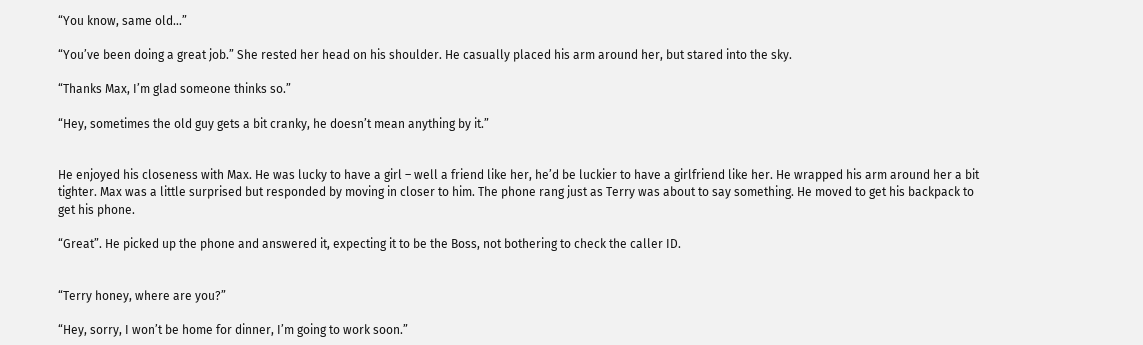“You know, same old…”

“You’ve been doing a great job.” She rested her head on his shoulder. He casually placed his arm around her, but stared into the sky.

“Thanks Max, I’m glad someone thinks so.”

“Hey, sometimes the old guy gets a bit cranky, he doesn’t mean anything by it.”


He enjoyed his closeness with Max. He was lucky to have a girl – well a friend like her, he’d be luckier to have a girlfriend like her. He wrapped his arm around her a bit tighter. Max was a little surprised but responded by moving in closer to him. The phone rang just as Terry was about to say something. He moved to get his backpack to get his phone.

“Great”. He picked up the phone and answered it, expecting it to be the Boss, not bothering to check the caller ID.


“Terry honey, where are you?”

“Hey, sorry, I won’t be home for dinner, I’m going to work soon.”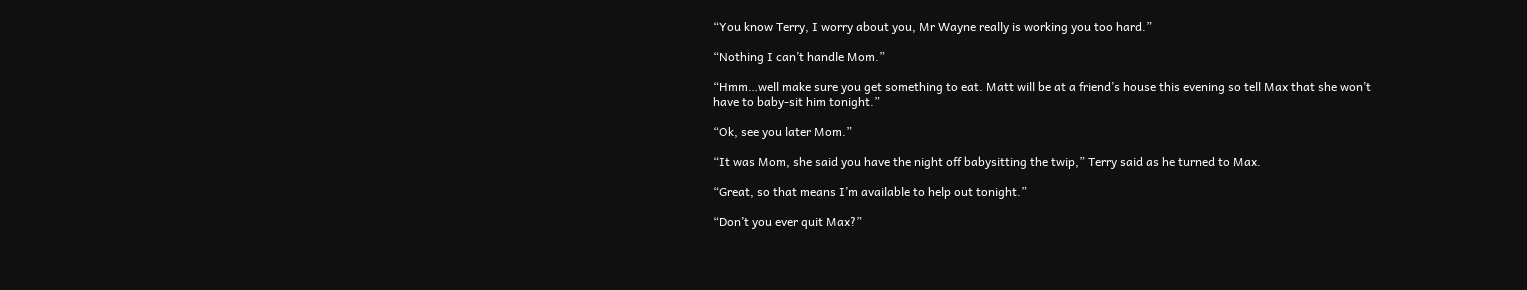“You know Terry, I worry about you, Mr Wayne really is working you too hard.”

“Nothing I can’t handle Mom.”

“Hmm…well make sure you get something to eat. Matt will be at a friend’s house this evening so tell Max that she won’t have to baby-sit him tonight.”

“Ok, see you later Mom.”

“It was Mom, she said you have the night off babysitting the twip,” Terry said as he turned to Max.

“Great, so that means I’m available to help out tonight.”

“Don’t you ever quit Max?”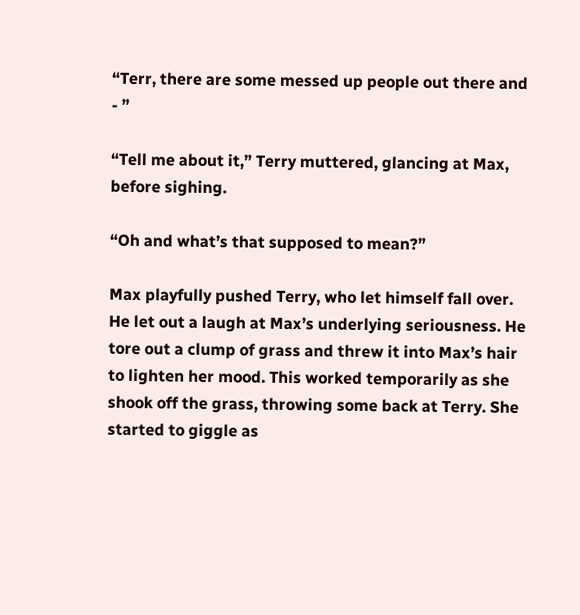“Terr, there are some messed up people out there and - ”

“Tell me about it,” Terry muttered, glancing at Max, before sighing.

“Oh and what’s that supposed to mean?”

Max playfully pushed Terry, who let himself fall over. He let out a laugh at Max’s underlying seriousness. He tore out a clump of grass and threw it into Max’s hair to lighten her mood. This worked temporarily as she shook off the grass, throwing some back at Terry. She started to giggle as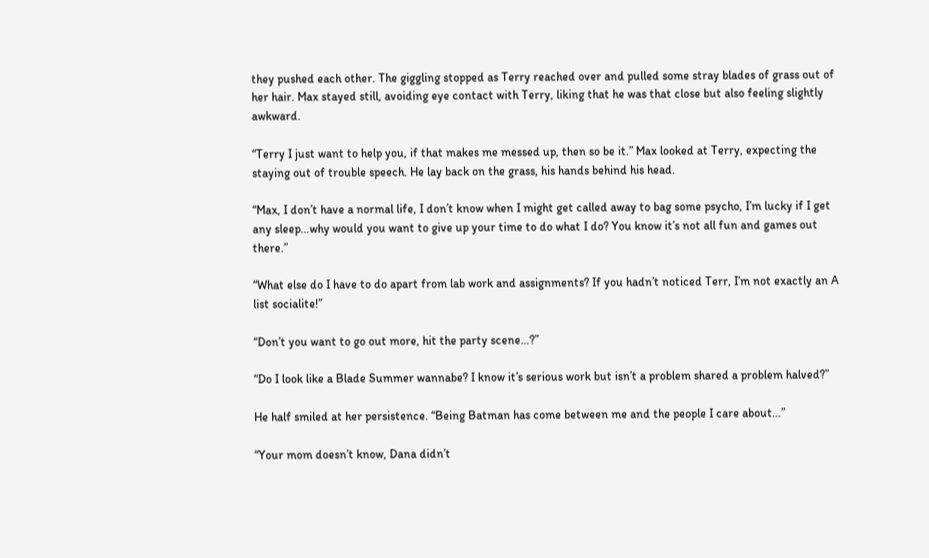they pushed each other. The giggling stopped as Terry reached over and pulled some stray blades of grass out of her hair. Max stayed still, avoiding eye contact with Terry, liking that he was that close but also feeling slightly awkward.

“Terry I just want to help you, if that makes me messed up, then so be it.” Max looked at Terry, expecting the staying out of trouble speech. He lay back on the grass, his hands behind his head.

“Max, I don’t have a normal life, I don’t know when I might get called away to bag some psycho, I’m lucky if I get any sleep…why would you want to give up your time to do what I do? You know it’s not all fun and games out there.”

“What else do I have to do apart from lab work and assignments? If you hadn’t noticed Terr, I’m not exactly an A list socialite!”

“Don’t you want to go out more, hit the party scene…?”

“Do I look like a Blade Summer wannabe? I know it’s serious work but isn’t a problem shared a problem halved?”

He half smiled at her persistence. “Being Batman has come between me and the people I care about…”

“Your mom doesn’t know, Dana didn’t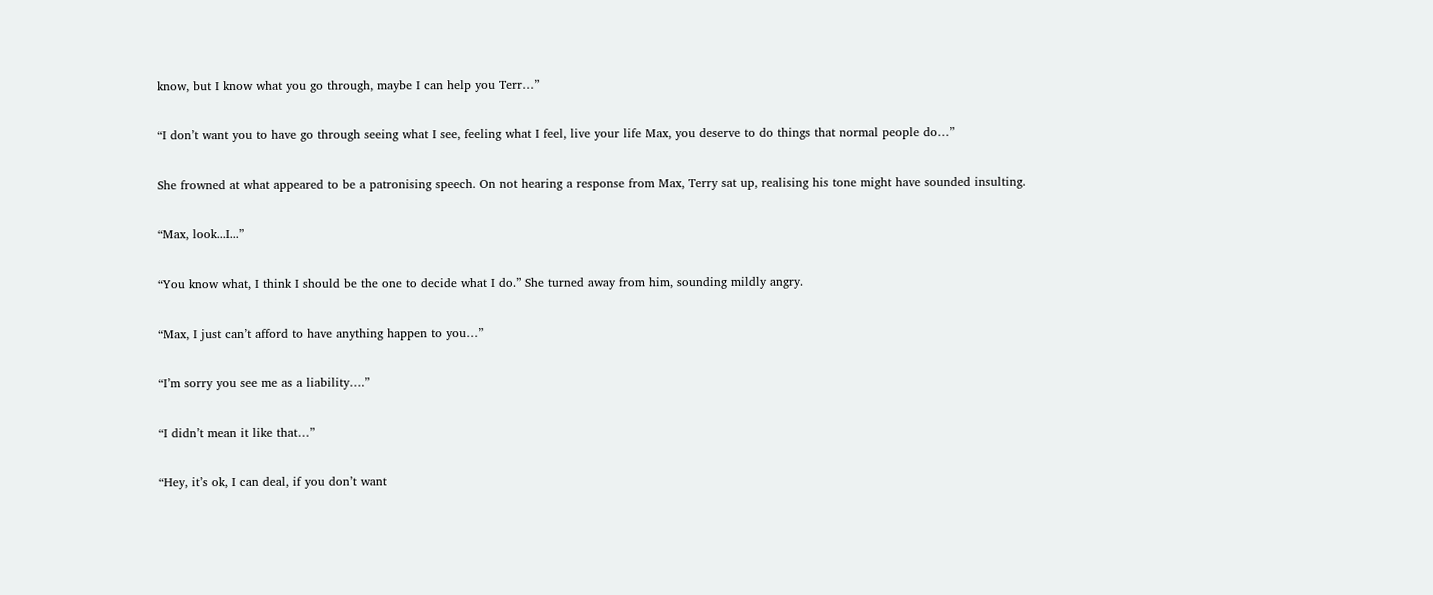know, but I know what you go through, maybe I can help you Terr…”

“I don’t want you to have go through seeing what I see, feeling what I feel, live your life Max, you deserve to do things that normal people do…”

She frowned at what appeared to be a patronising speech. On not hearing a response from Max, Terry sat up, realising his tone might have sounded insulting.

“Max, look...I...”

“You know what, I think I should be the one to decide what I do.” She turned away from him, sounding mildly angry.

“Max, I just can’t afford to have anything happen to you…”

“I’m sorry you see me as a liability….”

“I didn’t mean it like that…”

“Hey, it’s ok, I can deal, if you don’t want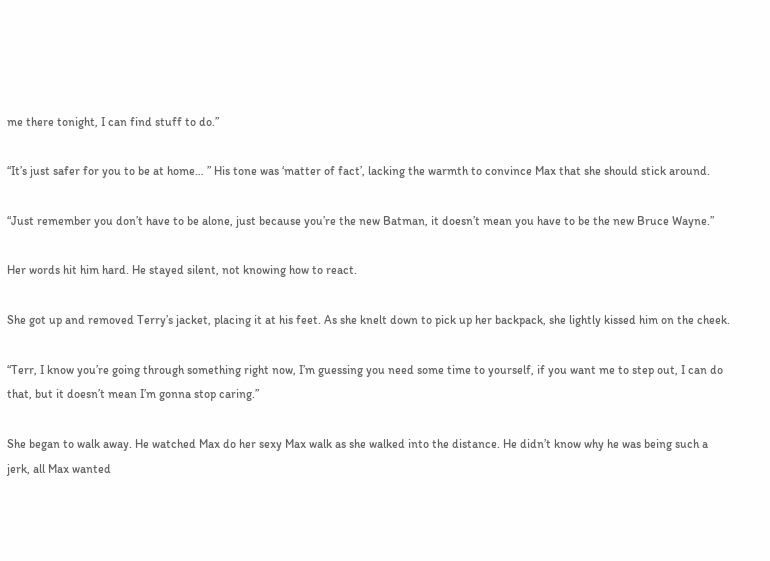me there tonight, I can find stuff to do.”

“It’s just safer for you to be at home… ” His tone was ‘matter of fact’, lacking the warmth to convince Max that she should stick around.

“Just remember you don’t have to be alone, just because you’re the new Batman, it doesn’t mean you have to be the new Bruce Wayne.”

Her words hit him hard. He stayed silent, not knowing how to react.

She got up and removed Terry’s jacket, placing it at his feet. As she knelt down to pick up her backpack, she lightly kissed him on the cheek.

“Terr, I know you’re going through something right now, I’m guessing you need some time to yourself, if you want me to step out, I can do that, but it doesn’t mean I’m gonna stop caring.”

She began to walk away. He watched Max do her sexy Max walk as she walked into the distance. He didn’t know why he was being such a jerk, all Max wanted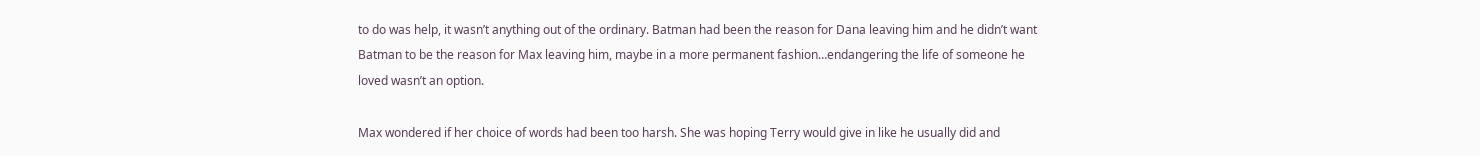to do was help, it wasn’t anything out of the ordinary. Batman had been the reason for Dana leaving him and he didn’t want Batman to be the reason for Max leaving him, maybe in a more permanent fashion…endangering the life of someone he loved wasn’t an option.

Max wondered if her choice of words had been too harsh. She was hoping Terry would give in like he usually did and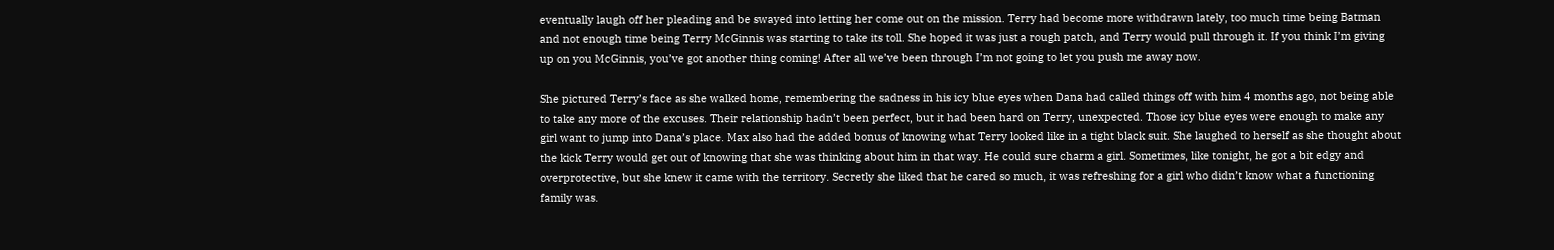eventually laugh off her pleading and be swayed into letting her come out on the mission. Terry had become more withdrawn lately, too much time being Batman and not enough time being Terry McGinnis was starting to take its toll. She hoped it was just a rough patch, and Terry would pull through it. If you think I’m giving up on you McGinnis, you’ve got another thing coming! After all we’ve been through I’m not going to let you push me away now.

She pictured Terry’s face as she walked home, remembering the sadness in his icy blue eyes when Dana had called things off with him 4 months ago, not being able to take any more of the excuses. Their relationship hadn’t been perfect, but it had been hard on Terry, unexpected. Those icy blue eyes were enough to make any girl want to jump into Dana’s place. Max also had the added bonus of knowing what Terry looked like in a tight black suit. She laughed to herself as she thought about the kick Terry would get out of knowing that she was thinking about him in that way. He could sure charm a girl. Sometimes, like tonight, he got a bit edgy and overprotective, but she knew it came with the territory. Secretly she liked that he cared so much, it was refreshing for a girl who didn’t know what a functioning family was.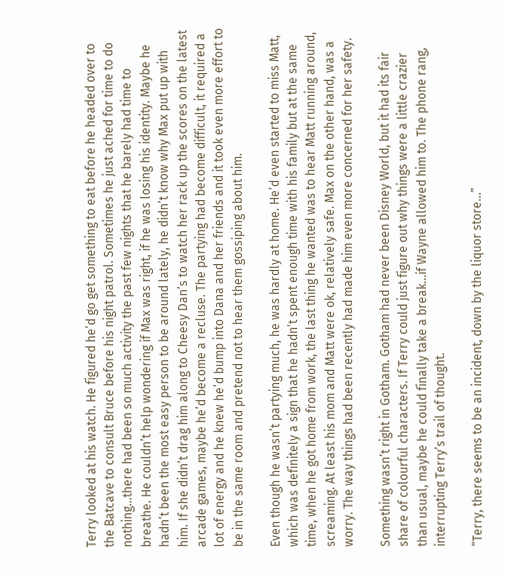Terry looked at his watch. He figured he’d go get something to eat before he headed over to the Batcave to consult Bruce before his night patrol. Sometimes he just ached for time to do nothing…there had been so much activity the past few nights that he barely had time to breathe. He couldn’t help wondering if Max was right, if he was losing his identity. Maybe he hadn’t been the most easy person to be around lately, he didn’t know why Max put up with him. If she didn’t drag him along to Cheesy Dan’s to watch her rack up the scores on the latest arcade games, maybe he’d become a recluse. The partying had become difficult, it required a lot of energy and he knew he’d bump into Dana and her friends and it took even more effort to be in the same room and pretend not to hear them gossiping about him.

Even though he wasn’t partying much, he was hardly at home. He’d even started to miss Matt, which was definitely a sign that he hadn’t spent enough time with his family but at the same time, when he got home from work, the last thing he wanted was to hear Matt running around, screaming. At least his mom and Matt were ok, relatively safe. Max on the other hand, was a worry. The way things had been recently had made him even more concerned for her safety.

Something wasn’t right in Gotham. Gotham had never been Disney World, but it had its fair share of colourful characters. If Terry could just figure out why things were a little crazier than usual, maybe he could finally take a break…if Wayne allowed him to. The phone rang, interrupting Terry’s trail of thought.

“Terry, there seems to be an incident, down by the liquor store…”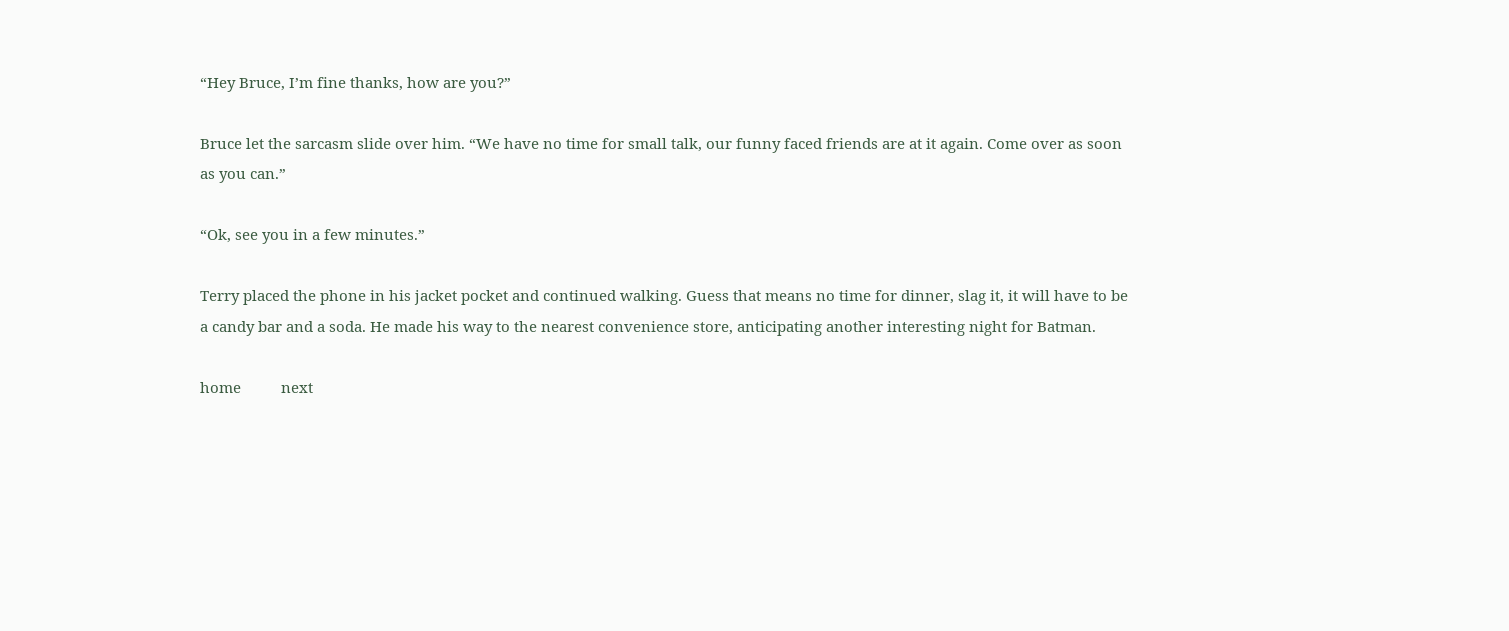“Hey Bruce, I’m fine thanks, how are you?”

Bruce let the sarcasm slide over him. “We have no time for small talk, our funny faced friends are at it again. Come over as soon as you can.”

“Ok, see you in a few minutes.”

Terry placed the phone in his jacket pocket and continued walking. Guess that means no time for dinner, slag it, it will have to be a candy bar and a soda. He made his way to the nearest convenience store, anticipating another interesting night for Batman.

home          next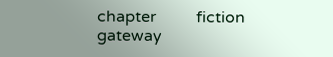chapter          fiction gateway